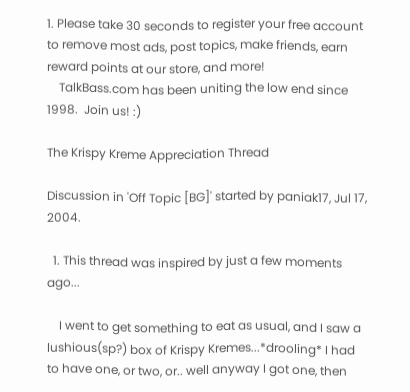1. Please take 30 seconds to register your free account to remove most ads, post topics, make friends, earn reward points at our store, and more!
    TalkBass.com has been uniting the low end since 1998.  Join us! :)

The Krispy Kreme Appreciation Thread

Discussion in 'Off Topic [BG]' started by paniak17, Jul 17, 2004.

  1. This thread was inspired by just a few moments ago...

    I went to get something to eat as usual, and I saw a lushious(sp?) box of Krispy Kremes...*drooling* I had to have one, or two, or.. well anyway I got one, then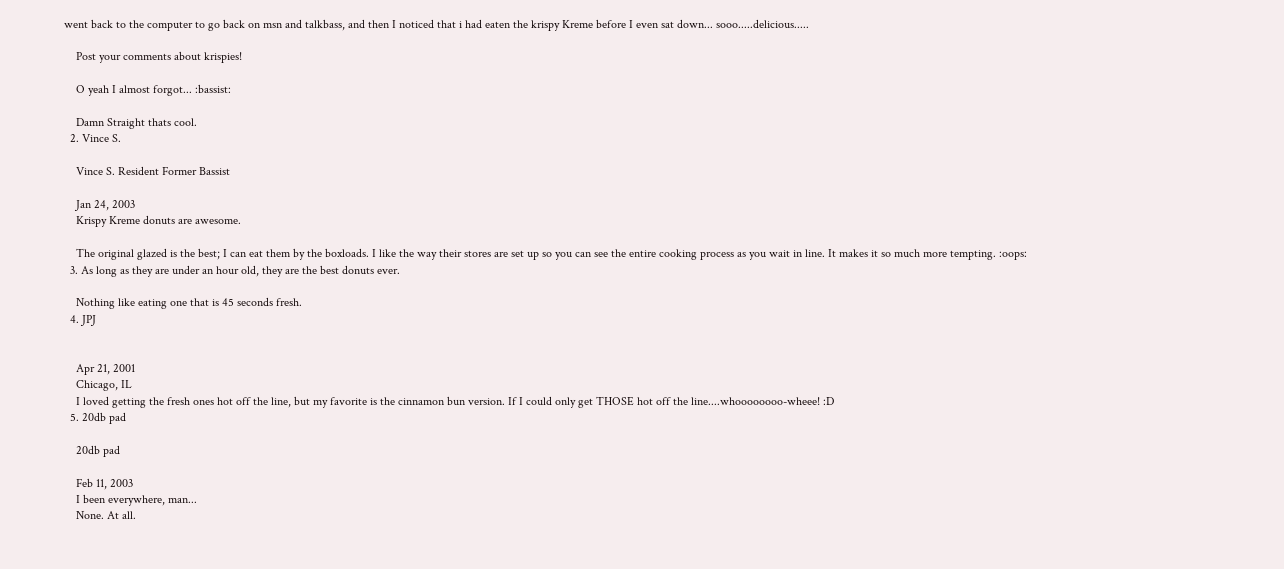went back to the computer to go back on msn and talkbass, and then I noticed that i had eaten the krispy Kreme before I even sat down... sooo.....delicious.....

    Post your comments about krispies!

    O yeah I almost forgot... :bassist:

    Damn Straight thats cool.
  2. Vince S.

    Vince S. Resident Former Bassist

    Jan 24, 2003
    Krispy Kreme donuts are awesome.

    The original glazed is the best; I can eat them by the boxloads. I like the way their stores are set up so you can see the entire cooking process as you wait in line. It makes it so much more tempting. :oops:
  3. As long as they are under an hour old, they are the best donuts ever.

    Nothing like eating one that is 45 seconds fresh.
  4. JPJ


    Apr 21, 2001
    Chicago, IL
    I loved getting the fresh ones hot off the line, but my favorite is the cinnamon bun version. If I could only get THOSE hot off the line....whoooooooo-wheee! :D
  5. 20db pad

    20db pad

    Feb 11, 2003
    I been everywhere, man...
    None. At all.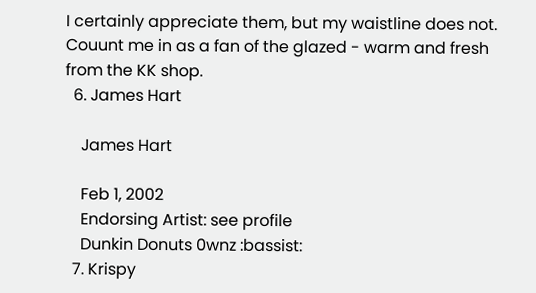I certainly appreciate them, but my waistline does not. Couunt me in as a fan of the glazed - warm and fresh from the KK shop.
  6. James Hart

    James Hart

    Feb 1, 2002
    Endorsing Artist: see profile
    Dunkin Donuts 0wnz :bassist:
  7. Krispy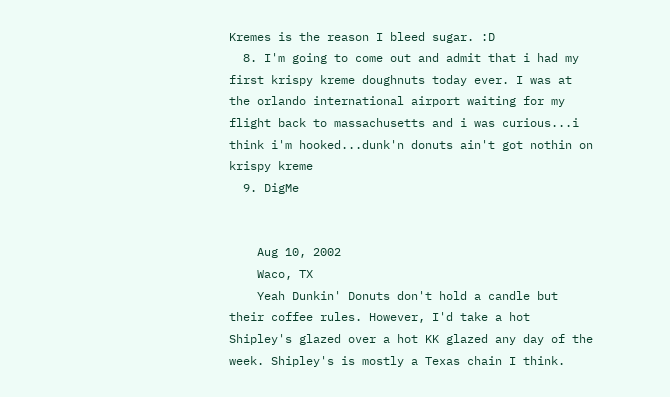Kremes is the reason I bleed sugar. :D
  8. I'm going to come out and admit that i had my first krispy kreme doughnuts today ever. I was at the orlando international airport waiting for my flight back to massachusetts and i was curious...i think i'm hooked...dunk'n donuts ain't got nothin on krispy kreme
  9. DigMe


    Aug 10, 2002
    Waco, TX
    Yeah Dunkin' Donuts don't hold a candle but their coffee rules. However, I'd take a hot Shipley's glazed over a hot KK glazed any day of the week. Shipley's is mostly a Texas chain I think.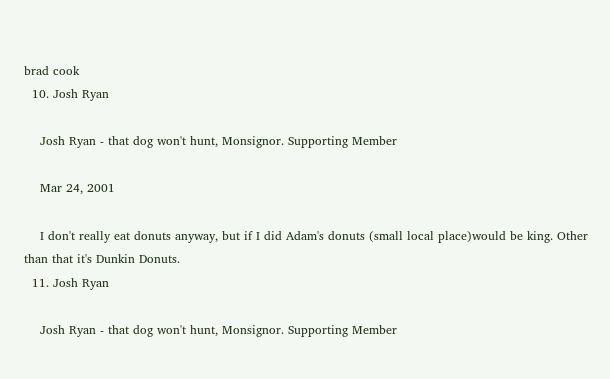brad cook
  10. Josh Ryan

    Josh Ryan - that dog won't hunt, Monsignor. Supporting Member

    Mar 24, 2001

    I don't really eat donuts anyway, but if I did Adam's donuts (small local place)would be king. Other than that it's Dunkin Donuts.
  11. Josh Ryan

    Josh Ryan - that dog won't hunt, Monsignor. Supporting Member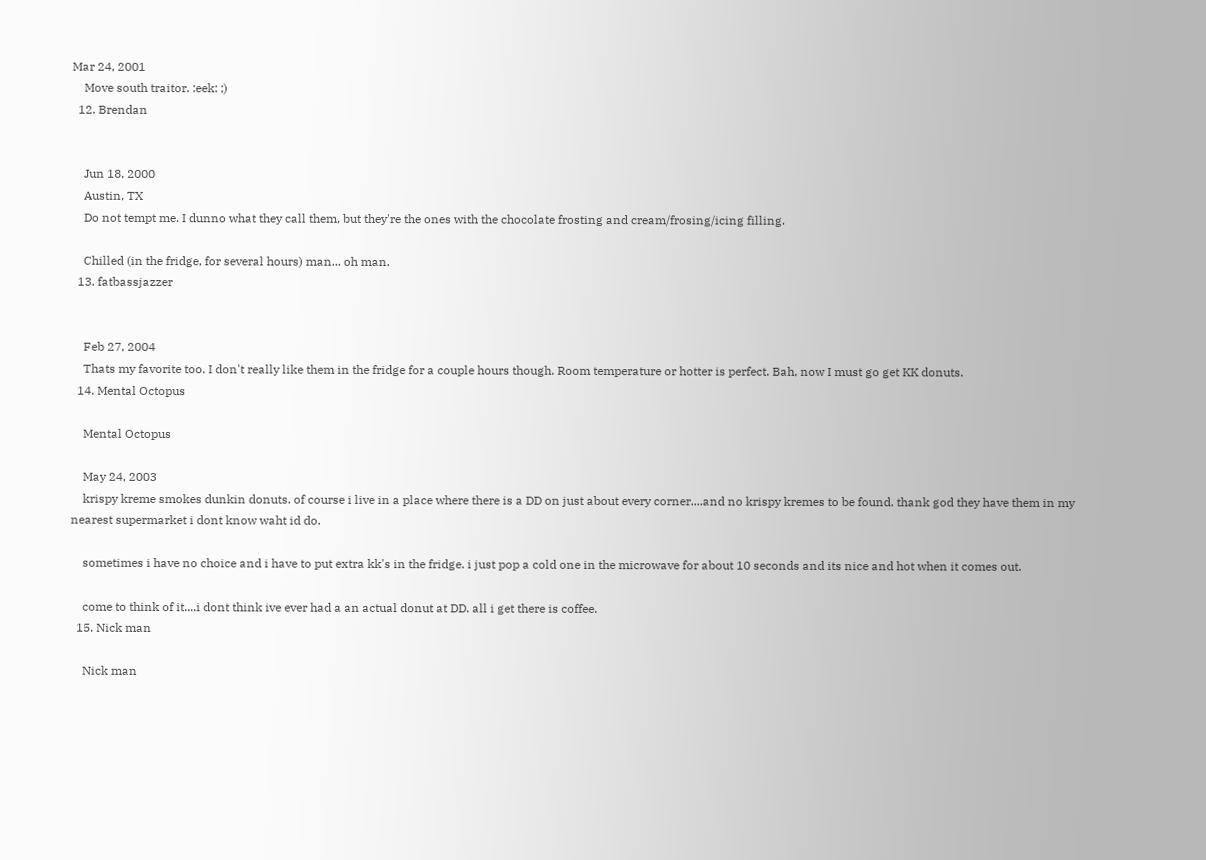Mar 24, 2001
    Move south traitor. :eek: ;)
  12. Brendan


    Jun 18, 2000
    Austin, TX
    Do not tempt me. I dunno what they call them, but they're the ones with the chocolate frosting and cream/frosing/icing filling.

    Chilled (in the fridge, for several hours) man... oh man.
  13. fatbassjazzer


    Feb 27, 2004
    Thats my favorite too. I don't really like them in the fridge for a couple hours though. Room temperature or hotter is perfect. Bah, now I must go get KK donuts.
  14. Mental Octopus

    Mental Octopus

    May 24, 2003
    krispy kreme smokes dunkin donuts. of course i live in a place where there is a DD on just about every corner....and no krispy kremes to be found. thank god they have them in my nearest supermarket i dont know waht id do.

    sometimes i have no choice and i have to put extra kk's in the fridge. i just pop a cold one in the microwave for about 10 seconds and its nice and hot when it comes out.

    come to think of it....i dont think ive ever had a an actual donut at DD. all i get there is coffee.
  15. Nick man

    Nick man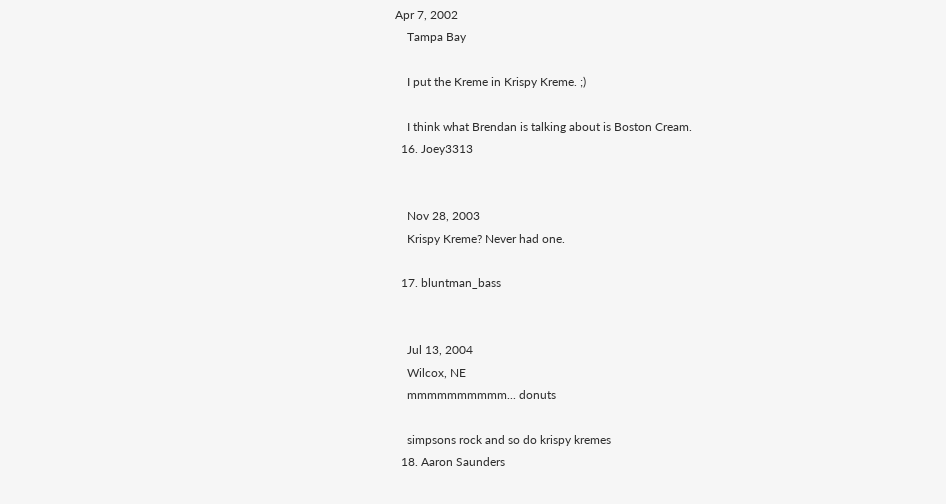Apr 7, 2002
    Tampa Bay

    I put the Kreme in Krispy Kreme. ;)

    I think what Brendan is talking about is Boston Cream.
  16. Joey3313


    Nov 28, 2003
    Krispy Kreme? Never had one.

  17. bluntman_bass


    Jul 13, 2004
    Wilcox, NE
    mmmmmmmmmm... donuts

    simpsons rock and so do krispy kremes
  18. Aaron Saunders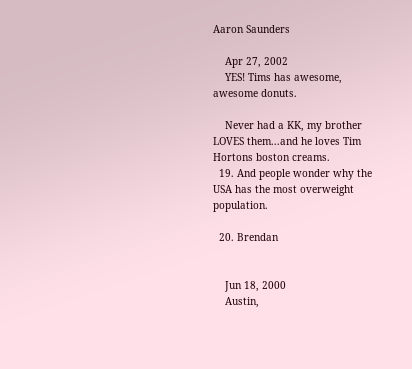Aaron Saunders

    Apr 27, 2002
    YES! Tims has awesome, awesome donuts.

    Never had a KK, my brother LOVES them...and he loves Tim Hortons boston creams.
  19. And people wonder why the USA has the most overweight population.

  20. Brendan


    Jun 18, 2000
    Austin,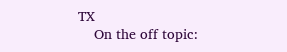TX
    On the off topic: